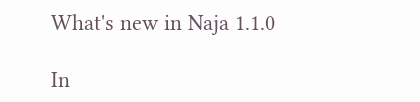What's new in Naja 1.1.0

In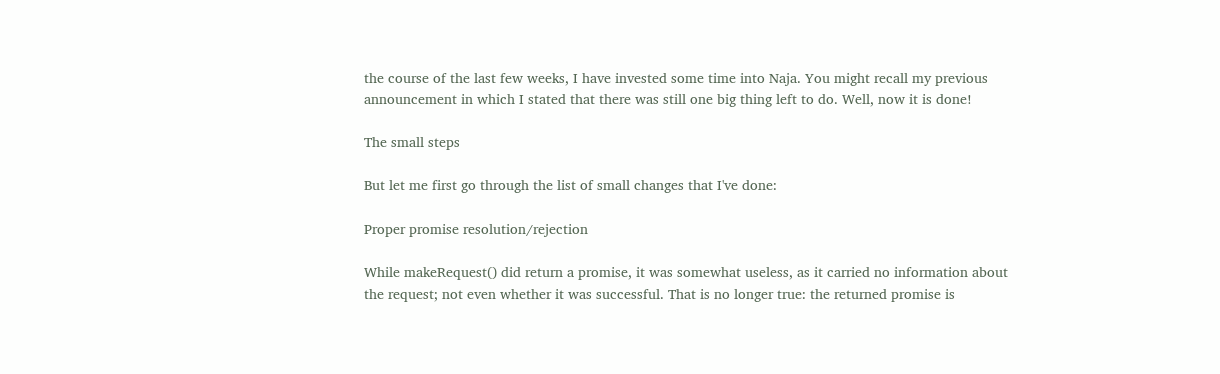the course of the last few weeks, I have invested some time into Naja. You might recall my previous announcement in which I stated that there was still one big thing left to do. Well, now it is done!

The small steps

But let me first go through the list of small changes that I've done:

Proper promise resolution/rejection

While makeRequest() did return a promise, it was somewhat useless, as it carried no information about the request; not even whether it was successful. That is no longer true: the returned promise is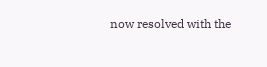now resolved with the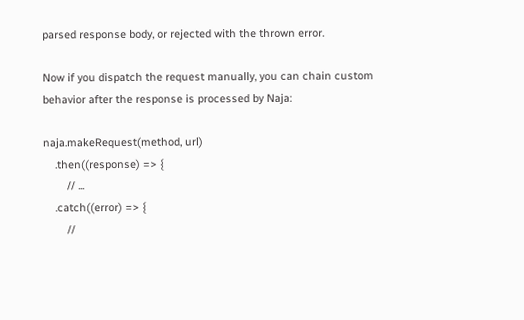parsed response body, or rejected with the thrown error.

Now if you dispatch the request manually, you can chain custom behavior after the response is processed by Naja:

naja.makeRequest(method, url)
    .then((response) => {
        // ...
    .catch((error) => {
        //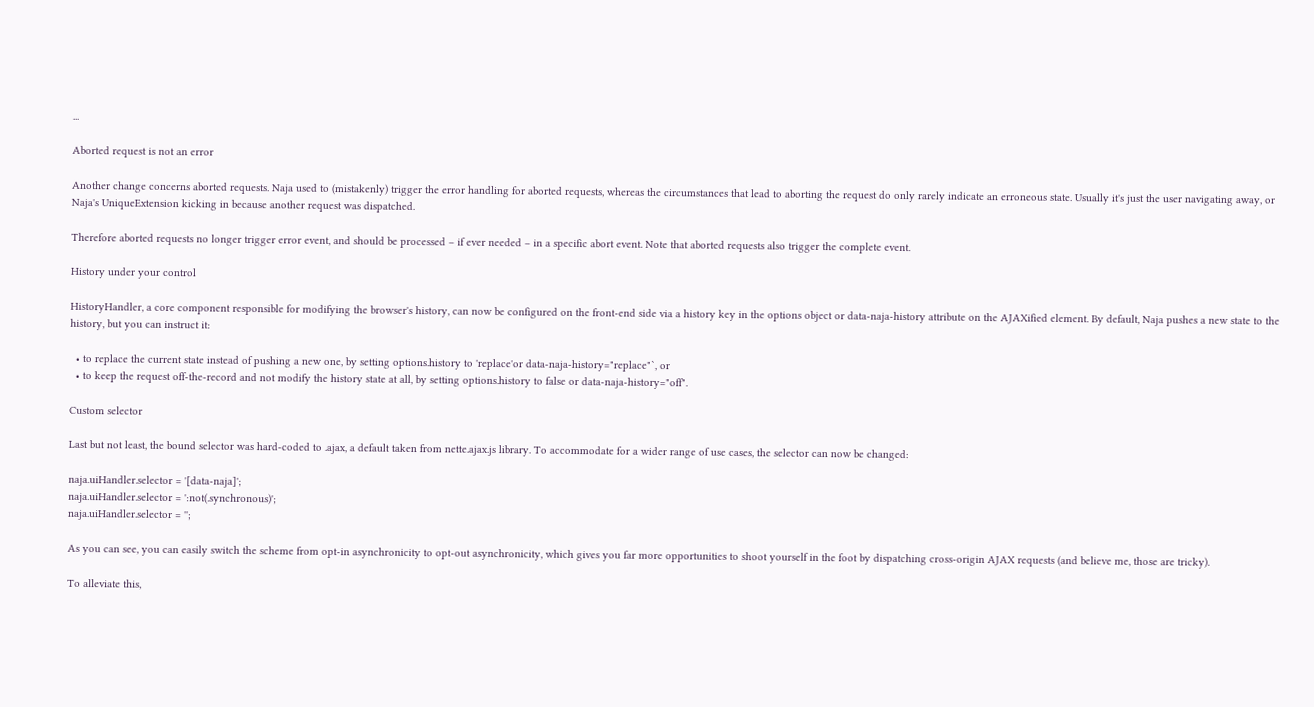...

Aborted request is not an error

Another change concerns aborted requests. Naja used to (mistakenly) trigger the error handling for aborted requests, whereas the circumstances that lead to aborting the request do only rarely indicate an erroneous state. Usually it's just the user navigating away, or Naja's UniqueExtension kicking in because another request was dispatched.

Therefore aborted requests no longer trigger error event, and should be processed – if ever needed – in a specific abort event. Note that aborted requests also trigger the complete event.

History under your control

HistoryHandler, a core component responsible for modifying the browser's history, can now be configured on the front-end side via a history key in the options object or data-naja-history attribute on the AJAXified element. By default, Naja pushes a new state to the history, but you can instruct it:

  • to replace the current state instead of pushing a new one, by setting options.history to 'replace'or data-naja-history="replace"`, or
  • to keep the request off-the-record and not modify the history state at all, by setting options.history to false or data-naja-history="off".

Custom selector

Last but not least, the bound selector was hard-coded to .ajax, a default taken from nette.ajax.js library. To accommodate for a wider range of use cases, the selector can now be changed:

naja.uiHandler.selector = '[data-naja]';
naja.uiHandler.selector = ':not(.synchronous)';
naja.uiHandler.selector = '';

As you can see, you can easily switch the scheme from opt-in asynchronicity to opt-out asynchronicity, which gives you far more opportunities to shoot yourself in the foot by dispatching cross-origin AJAX requests (and believe me, those are tricky).

To alleviate this,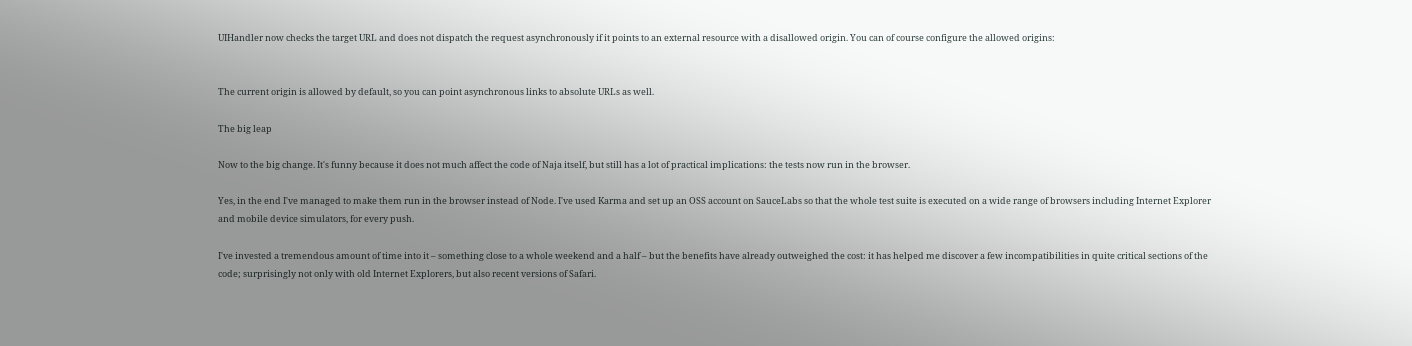UIHandler now checks the target URL and does not dispatch the request asynchronously if it points to an external resource with a disallowed origin. You can of course configure the allowed origins:


The current origin is allowed by default, so you can point asynchronous links to absolute URLs as well.

The big leap

Now to the big change. It's funny because it does not much affect the code of Naja itself, but still has a lot of practical implications: the tests now run in the browser.

Yes, in the end I've managed to make them run in the browser instead of Node. I've used Karma and set up an OSS account on SauceLabs so that the whole test suite is executed on a wide range of browsers including Internet Explorer and mobile device simulators, for every push.

I've invested a tremendous amount of time into it – something close to a whole weekend and a half – but the benefits have already outweighed the cost: it has helped me discover a few incompatibilities in quite critical sections of the code; surprisingly not only with old Internet Explorers, but also recent versions of Safari.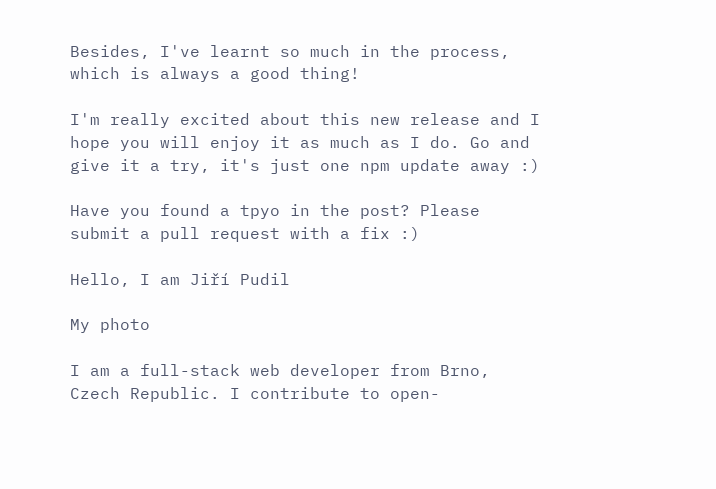Besides, I've learnt so much in the process, which is always a good thing!

I'm really excited about this new release and I hope you will enjoy it as much as I do. Go and give it a try, it's just one npm update away :)

Have you found a tpyo in the post? Please submit a pull request with a fix :)

Hello, I am Jiří Pudil

My photo

I am a full-stack web developer from Brno, Czech Republic. I contribute to open-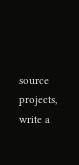source projects, write a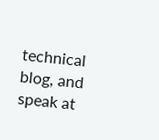technical blog, and speak at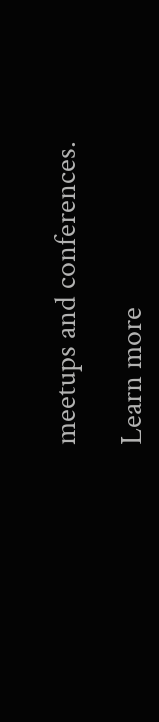meetups and conferences.

Learn more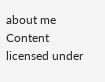about me
Content licensed under